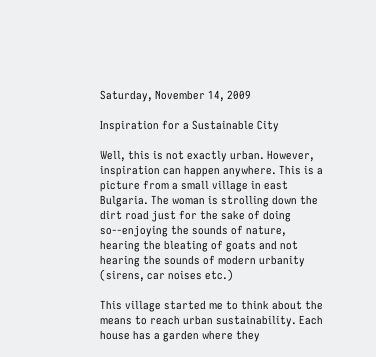Saturday, November 14, 2009

Inspiration for a Sustainable City

Well, this is not exactly urban. However, inspiration can happen anywhere. This is a picture from a small village in east Bulgaria. The woman is strolling down the dirt road just for the sake of doing so--enjoying the sounds of nature, hearing the bleating of goats and not hearing the sounds of modern urbanity (sirens, car noises etc.)

This village started me to think about the means to reach urban sustainability. Each house has a garden where they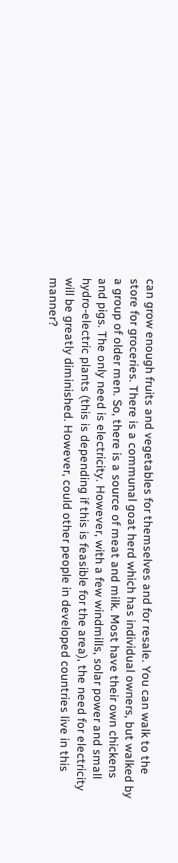can grow enough fruits and vegetables for themselves and for resale. You can walk to the store for groceries. There is a communal goat herd which has individual owners, but walked by a group of older men. So, there is a source of meat and milk. Most have their own chickens and pigs. The only need is electricity. However, with a few windmills, solar power and small hydro-electric plants (this is depending if this is feasible for the area), the need for electricity will be greatly diminished. However, could other people in developed countries live in this manner?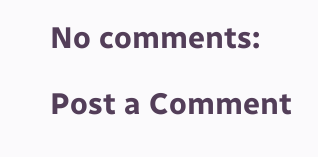No comments:

Post a Comment